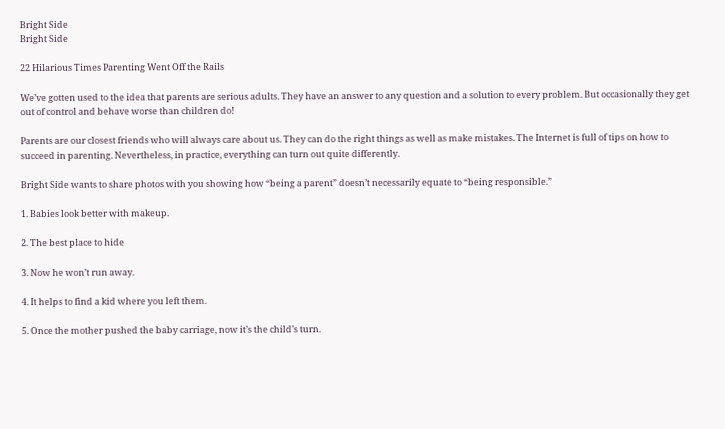Bright Side
Bright Side

22 Hilarious Times Parenting Went Off the Rails

We’ve gotten used to the idea that parents are serious adults. They have an answer to any question and a solution to every problem. But occasionally they get out of control and behave worse than children do!

Parents are our closest friends who will always care about us. They can do the right things as well as make mistakes. The Internet is full of tips on how to succeed in parenting. Nevertheless, in practice, everything can turn out quite differently.

Bright Side wants to share photos with you showing how “being a parent” doesn’t necessarily equate to “being responsible.”

1. Babies look better with makeup.

2. The best place to hide

3. Now he won’t run away.

4. It helps to find a kid where you left them.

5. Once the mother pushed the baby carriage, now it’s the child’s turn.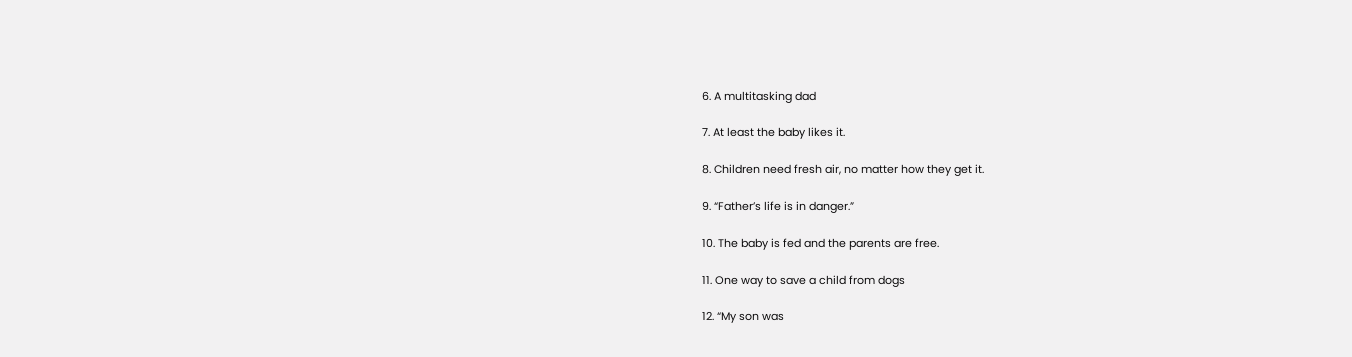6. A multitasking dad

7. At least the baby likes it.

8. Children need fresh air, no matter how they get it.

9. “Father’s life is in danger.”

10. The baby is fed and the parents are free.

11. One way to save a child from dogs

12. “My son was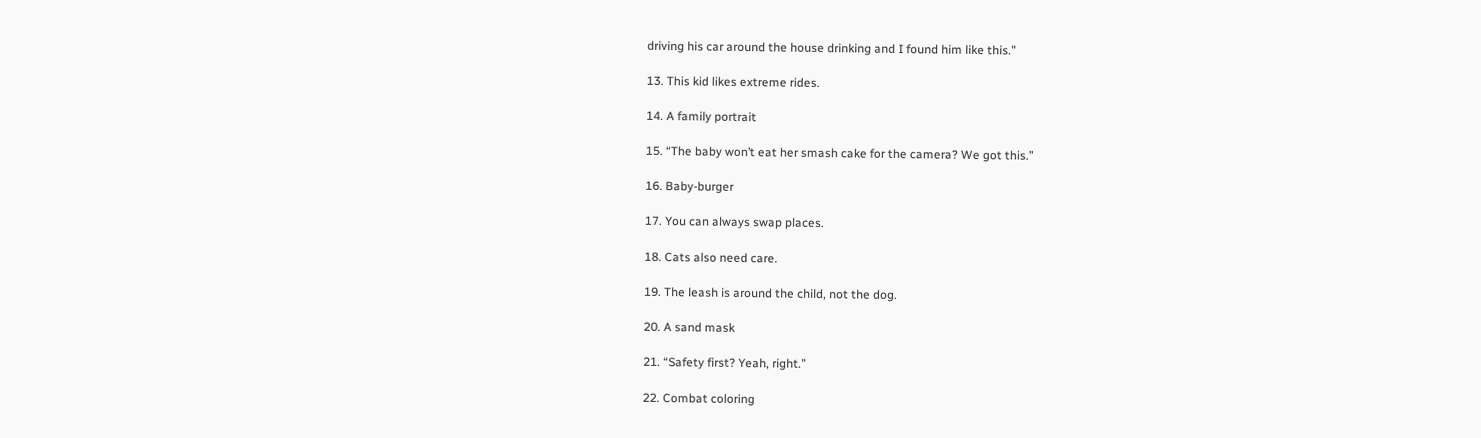driving his car around the house drinking and I found him like this.”

13. This kid likes extreme rides.

14. A family portrait

15. “The baby won’t eat her smash cake for the camera? We got this.”

16. Baby-burger

17. You can always swap places.

18. Cats also need care.

19. The leash is around the child, not the dog.

20. A sand mask

21. “Safety first? Yeah, right.”

22. Combat coloring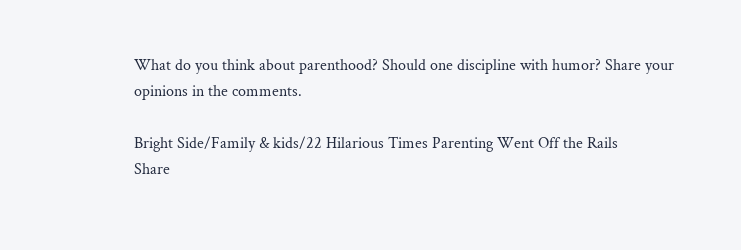What do you think about parenthood? Should one discipline with humor? Share your opinions in the comments.

Bright Side/Family & kids/22 Hilarious Times Parenting Went Off the Rails
Share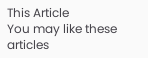This Article
You may like these articles